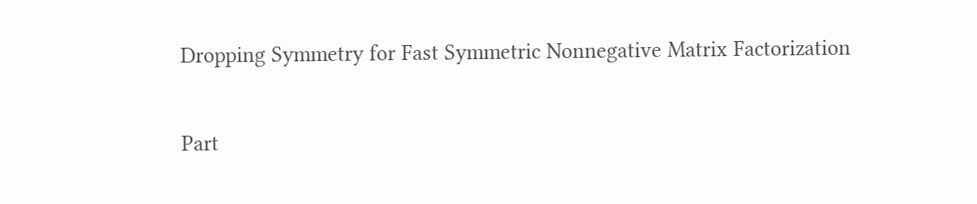Dropping Symmetry for Fast Symmetric Nonnegative Matrix Factorization

Part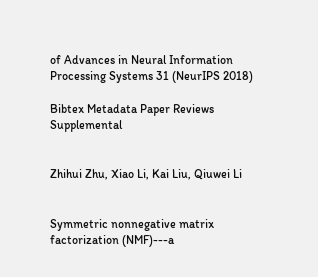of Advances in Neural Information Processing Systems 31 (NeurIPS 2018)

Bibtex Metadata Paper Reviews Supplemental


Zhihui Zhu, Xiao Li, Kai Liu, Qiuwei Li


Symmetric nonnegative matrix factorization (NMF)---a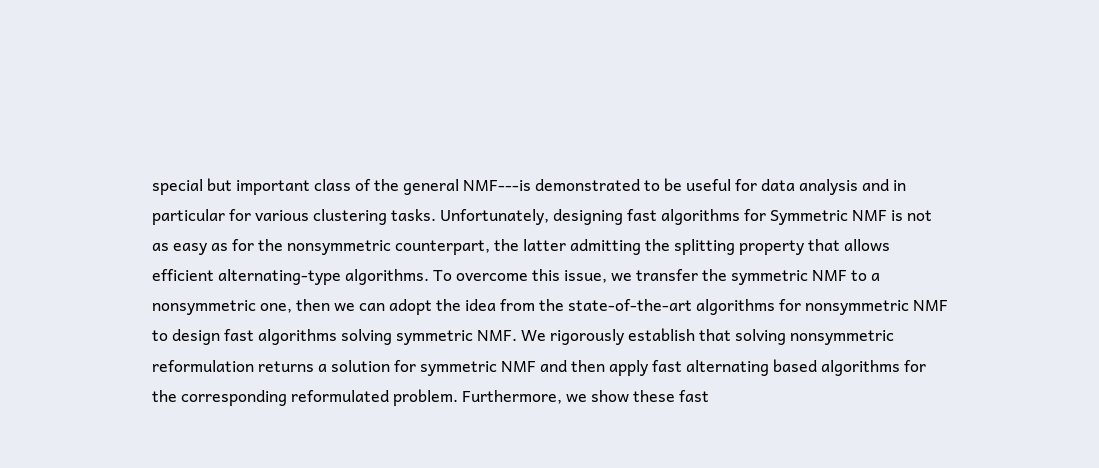special but important class of the general NMF---is demonstrated to be useful for data analysis and in particular for various clustering tasks. Unfortunately, designing fast algorithms for Symmetric NMF is not as easy as for the nonsymmetric counterpart, the latter admitting the splitting property that allows efficient alternating-type algorithms. To overcome this issue, we transfer the symmetric NMF to a nonsymmetric one, then we can adopt the idea from the state-of-the-art algorithms for nonsymmetric NMF to design fast algorithms solving symmetric NMF. We rigorously establish that solving nonsymmetric reformulation returns a solution for symmetric NMF and then apply fast alternating based algorithms for the corresponding reformulated problem. Furthermore, we show these fast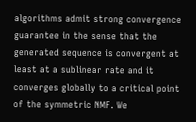algorithms admit strong convergence guarantee in the sense that the generated sequence is convergent at least at a sublinear rate and it converges globally to a critical point of the symmetric NMF. We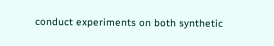conduct experiments on both synthetic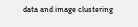data and image clustering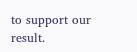to support our result.